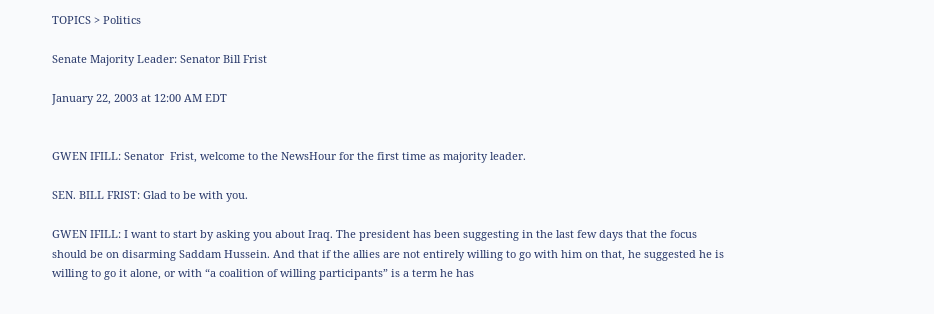TOPICS > Politics

Senate Majority Leader: Senator Bill Frist

January 22, 2003 at 12:00 AM EDT


GWEN IFILL: Senator  Frist, welcome to the NewsHour for the first time as majority leader.

SEN. BILL FRIST: Glad to be with you.

GWEN IFILL: I want to start by asking you about Iraq. The president has been suggesting in the last few days that the focus should be on disarming Saddam Hussein. And that if the allies are not entirely willing to go with him on that, he suggested he is willing to go it alone, or with “a coalition of willing participants” is a term he has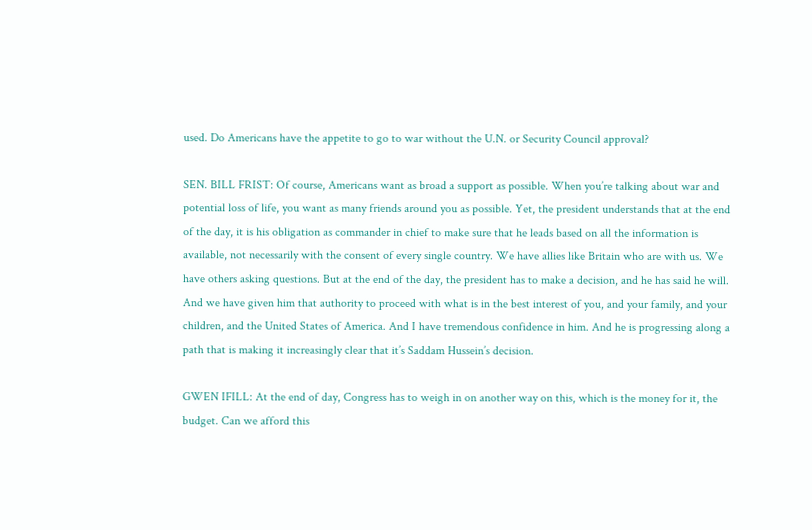used. Do Americans have the appetite to go to war without the U.N. or Security Council approval?

SEN. BILL FRIST: Of course, Americans want as broad a support as possible. When you’re talking about war and potential loss of life, you want as many friends around you as possible. Yet, the president understands that at the end of the day, it is his obligation as commander in chief to make sure that he leads based on all the information is available, not necessarily with the consent of every single country. We have allies like Britain who are with us. We have others asking questions. But at the end of the day, the president has to make a decision, and he has said he will. And we have given him that authority to proceed with what is in the best interest of you, and your family, and your children, and the United States of America. And I have tremendous confidence in him. And he is progressing along a path that is making it increasingly clear that it’s Saddam Hussein’s decision.

GWEN IFILL: At the end of day, Congress has to weigh in on another way on this, which is the money for it, the budget. Can we afford this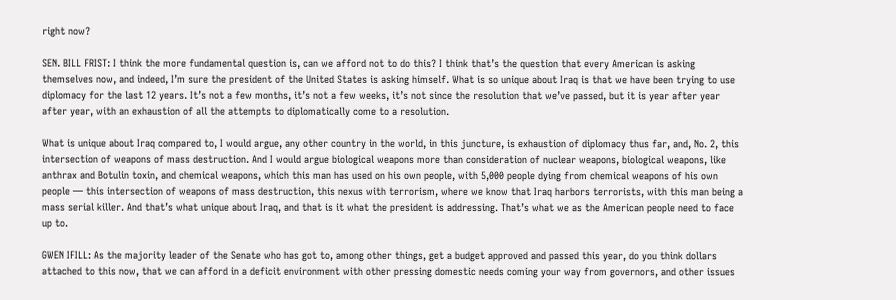right now?

SEN. BILL FRIST: I think the more fundamental question is, can we afford not to do this? I think that’s the question that every American is asking themselves now, and indeed, I’m sure the president of the United States is asking himself. What is so unique about Iraq is that we have been trying to use diplomacy for the last 12 years. It’s not a few months, it’s not a few weeks, it’s not since the resolution that we’ve passed, but it is year after year after year, with an exhaustion of all the attempts to diplomatically come to a resolution.

What is unique about Iraq compared to, I would argue, any other country in the world, in this juncture, is exhaustion of diplomacy thus far, and, No. 2, this intersection of weapons of mass destruction. And I would argue biological weapons more than consideration of nuclear weapons, biological weapons, like anthrax and Botulin toxin, and chemical weapons, which this man has used on his own people, with 5,000 people dying from chemical weapons of his own people — this intersection of weapons of mass destruction, this nexus with terrorism, where we know that Iraq harbors terrorists, with this man being a mass serial killer. And that’s what unique about Iraq, and that is it what the president is addressing. That’s what we as the American people need to face up to.

GWEN IFILL: As the majority leader of the Senate who has got to, among other things, get a budget approved and passed this year, do you think dollars attached to this now, that we can afford in a deficit environment with other pressing domestic needs coming your way from governors, and other issues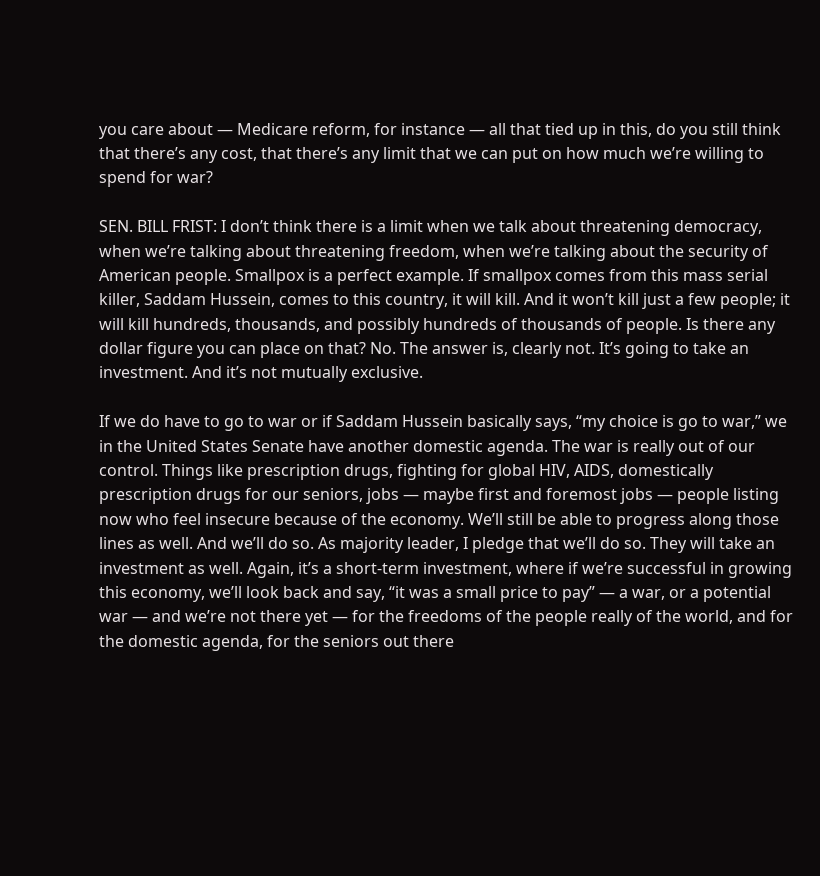you care about — Medicare reform, for instance — all that tied up in this, do you still think that there’s any cost, that there’s any limit that we can put on how much we’re willing to spend for war?

SEN. BILL FRIST: I don’t think there is a limit when we talk about threatening democracy, when we’re talking about threatening freedom, when we’re talking about the security of American people. Smallpox is a perfect example. If smallpox comes from this mass serial killer, Saddam Hussein, comes to this country, it will kill. And it won’t kill just a few people; it will kill hundreds, thousands, and possibly hundreds of thousands of people. Is there any dollar figure you can place on that? No. The answer is, clearly not. It’s going to take an investment. And it’s not mutually exclusive.

If we do have to go to war or if Saddam Hussein basically says, “my choice is go to war,” we in the United States Senate have another domestic agenda. The war is really out of our control. Things like prescription drugs, fighting for global HIV, AIDS, domestically prescription drugs for our seniors, jobs — maybe first and foremost jobs — people listing now who feel insecure because of the economy. We’ll still be able to progress along those lines as well. And we’ll do so. As majority leader, I pledge that we’ll do so. They will take an investment as well. Again, it’s a short-term investment, where if we’re successful in growing this economy, we’ll look back and say, “it was a small price to pay” — a war, or a potential war — and we’re not there yet — for the freedoms of the people really of the world, and for the domestic agenda, for the seniors out there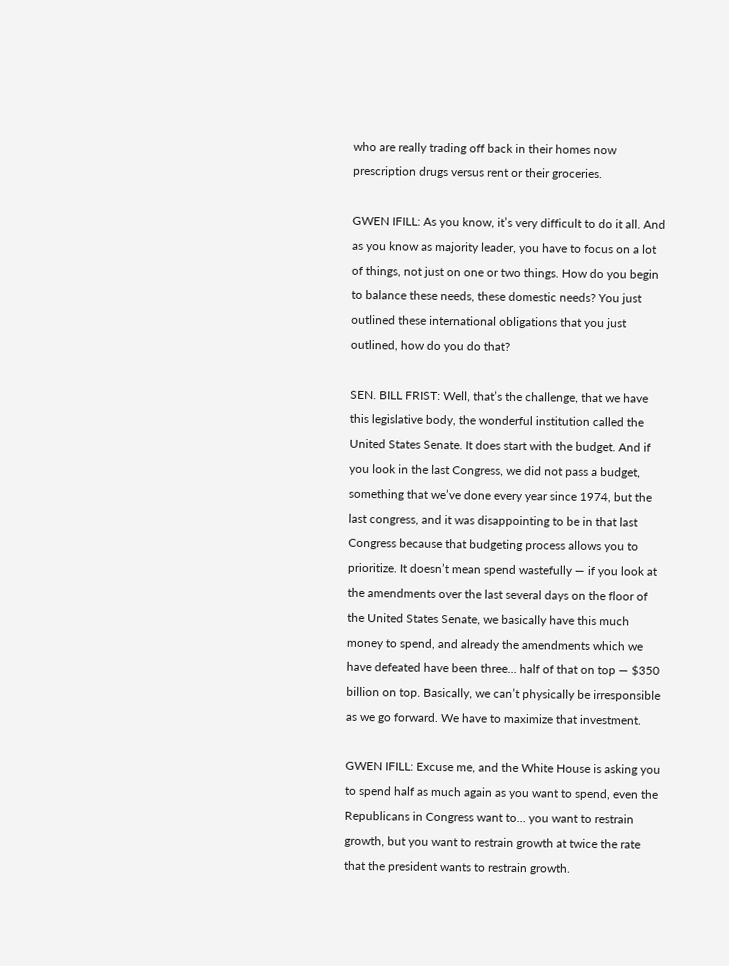who are really trading off back in their homes now prescription drugs versus rent or their groceries.

GWEN IFILL: As you know, it’s very difficult to do it all. And as you know as majority leader, you have to focus on a lot of things, not just on one or two things. How do you begin to balance these needs, these domestic needs? You just outlined these international obligations that you just outlined, how do you do that?

SEN. BILL FRIST: Well, that’s the challenge, that we have this legislative body, the wonderful institution called the United States Senate. It does start with the budget. And if you look in the last Congress, we did not pass a budget, something that we’ve done every year since 1974, but the last congress, and it was disappointing to be in that last Congress because that budgeting process allows you to prioritize. It doesn’t mean spend wastefully — if you look at the amendments over the last several days on the floor of the United States Senate, we basically have this much money to spend, and already the amendments which we have defeated have been three… half of that on top — $350 billion on top. Basically, we can’t physically be irresponsible as we go forward. We have to maximize that investment.

GWEN IFILL: Excuse me, and the White House is asking you to spend half as much again as you want to spend, even the Republicans in Congress want to… you want to restrain growth, but you want to restrain growth at twice the rate that the president wants to restrain growth.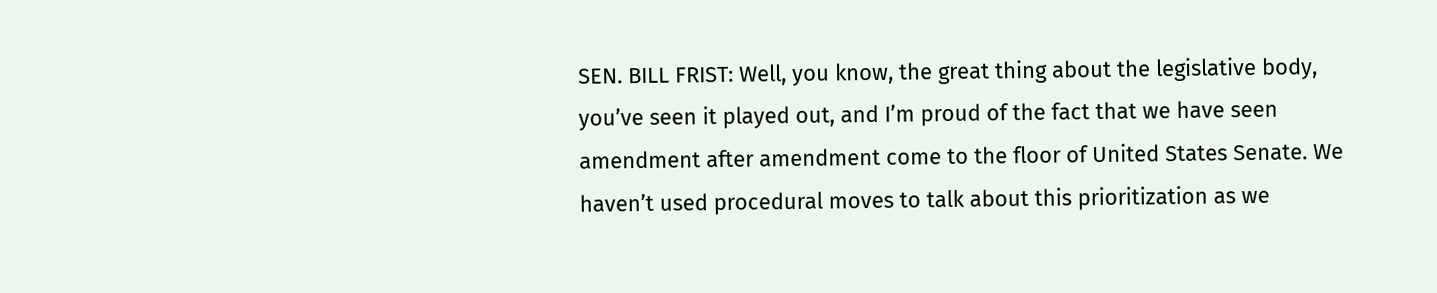SEN. BILL FRIST: Well, you know, the great thing about the legislative body, you’ve seen it played out, and I’m proud of the fact that we have seen amendment after amendment come to the floor of United States Senate. We haven’t used procedural moves to talk about this prioritization as we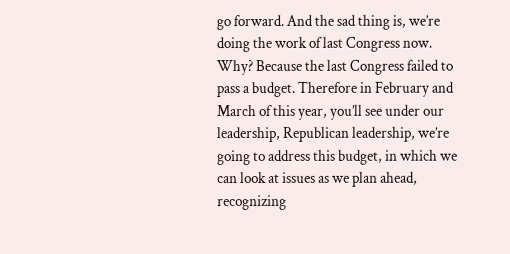go forward. And the sad thing is, we’re doing the work of last Congress now. Why? Because the last Congress failed to pass a budget. Therefore in February and March of this year, you’ll see under our leadership, Republican leadership, we’re going to address this budget, in which we can look at issues as we plan ahead, recognizing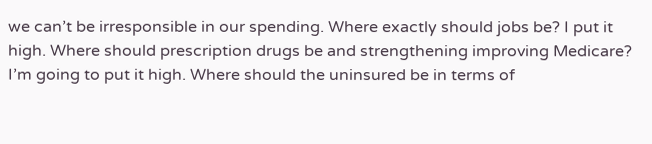we can’t be irresponsible in our spending. Where exactly should jobs be? I put it high. Where should prescription drugs be and strengthening improving Medicare? I’m going to put it high. Where should the uninsured be in terms of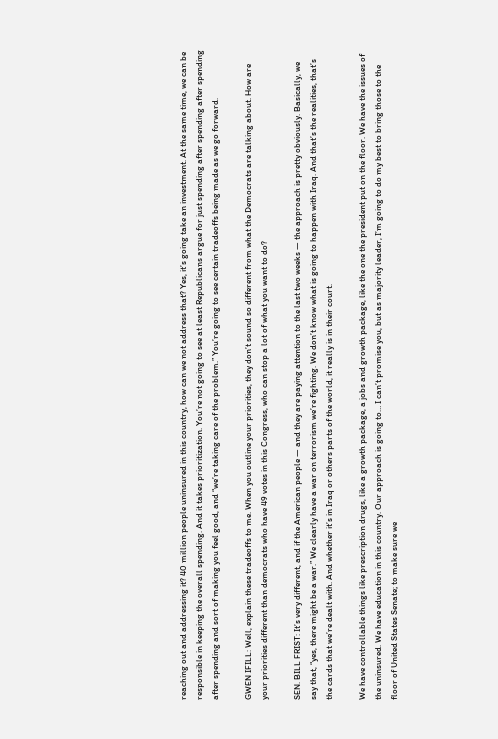reaching out and addressing it? 40 million people uninsured in this country, how can we not address that? Yes, it’s going take an investment. At the same time, we can be responsible in keeping the overall spending. And it takes prioritization. You’re not going to see at least Republicans argue for just spending after spending after spending after spending and sort of making you feel good, and “we’re taking care of the problem.” You’re going to see certain tradeoffs being made as we go forward.

GWEN IFILL: Well, explain these tradeoffs to me. When you outline your priorities, they don’t sound so different from what the Democrats are talking about. How are your priorities different than democrats who have 49 votes in this Congress, who can stop a lot of what you want to do?

SEN. BILL FRIST: It’s very different, and if the American people — and they are paying attention to the last two weeks — the approach is pretty obviously. Basically, we say that, “yes, there might be a war.” We clearly have a war on terrorism we’re fighting. We don’t know what is going to happen with Iraq. And that’s the realities, that’s the cards that we’re dealt with. And whether it’s in Iraq or others parts of the world, it really is in their court.

We have controllable things like prescription drugs, like a growth package, a jobs and growth package, like the one the president put on the floor. We have the issues of the uninsured. We have education in this country. Our approach is going to… I can’t promise you, but as majority leader, I’m going to do my best to bring those to the floor of United States Senate; to make sure we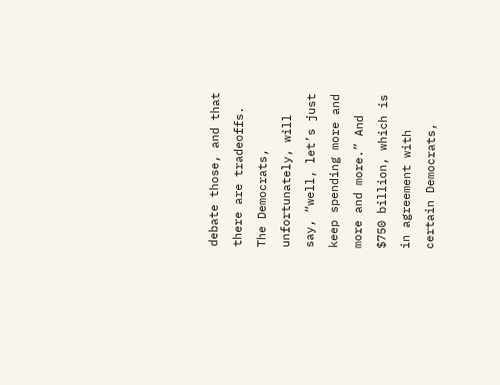debate those, and that there are tradeoffs. The Democrats, unfortunately, will say, “well, let’s just keep spending more and more and more.” And $750 billion, which is in agreement with certain Democrats,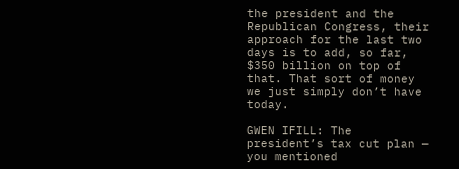the president and the Republican Congress, their approach for the last two days is to add, so far, $350 billion on top of that. That sort of money we just simply don’t have today.

GWEN IFILL: The president’s tax cut plan — you mentioned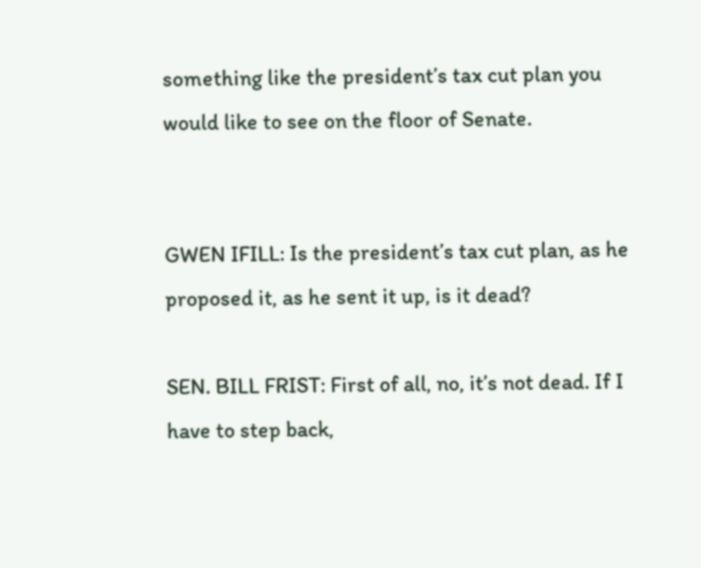something like the president’s tax cut plan you would like to see on the floor of Senate.


GWEN IFILL: Is the president’s tax cut plan, as he proposed it, as he sent it up, is it dead?

SEN. BILL FRIST: First of all, no, it’s not dead. If I have to step back,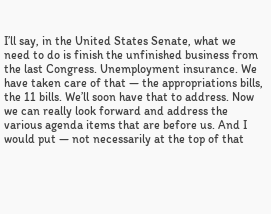I’ll say, in the United States Senate, what we need to do is finish the unfinished business from the last Congress. Unemployment insurance. We have taken care of that — the appropriations bills, the 11 bills. We’ll soon have that to address. Now we can really look forward and address the various agenda items that are before us. And I would put — not necessarily at the top of that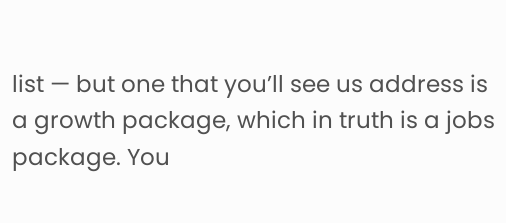list — but one that you’ll see us address is a growth package, which in truth is a jobs package. You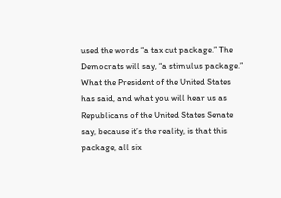used the words “a tax cut package.” The Democrats will say, “a stimulus package.” What the President of the United States has said, and what you will hear us as Republicans of the United States Senate say, because it’s the reality, is that this package, all six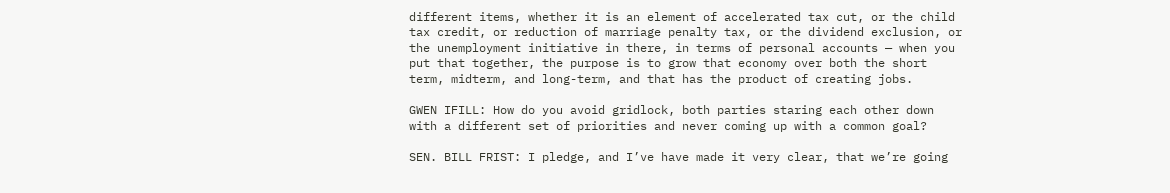different items, whether it is an element of accelerated tax cut, or the child tax credit, or reduction of marriage penalty tax, or the dividend exclusion, or the unemployment initiative in there, in terms of personal accounts — when you put that together, the purpose is to grow that economy over both the short term, midterm, and long-term, and that has the product of creating jobs.

GWEN IFILL: How do you avoid gridlock, both parties staring each other down with a different set of priorities and never coming up with a common goal?

SEN. BILL FRIST: I pledge, and I’ve have made it very clear, that we’re going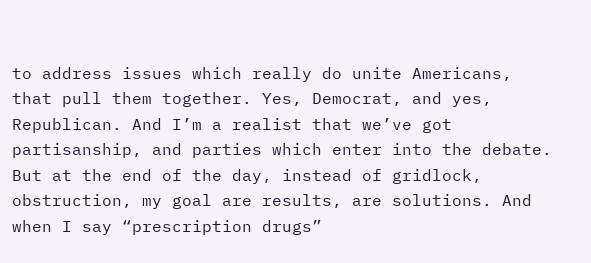to address issues which really do unite Americans, that pull them together. Yes, Democrat, and yes, Republican. And I’m a realist that we’ve got partisanship, and parties which enter into the debate. But at the end of the day, instead of gridlock, obstruction, my goal are results, are solutions. And when I say “prescription drugs”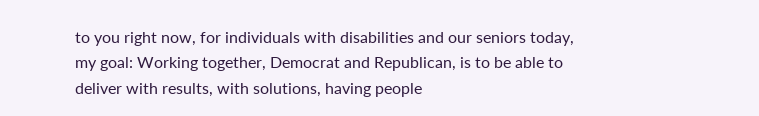to you right now, for individuals with disabilities and our seniors today, my goal: Working together, Democrat and Republican, is to be able to deliver with results, with solutions, having people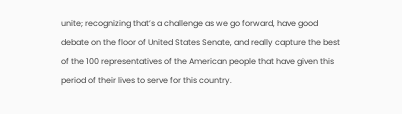unite; recognizing that’s a challenge as we go forward, have good debate on the floor of United States Senate, and really capture the best of the 100 representatives of the American people that have given this period of their lives to serve for this country.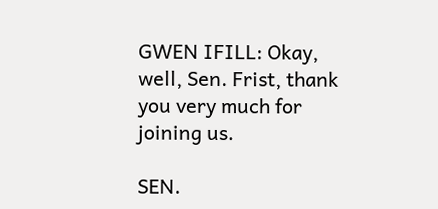GWEN IFILL: Okay, well, Sen. Frist, thank you very much for joining us.

SEN.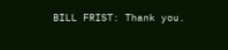BILL FRIST: Thank you.